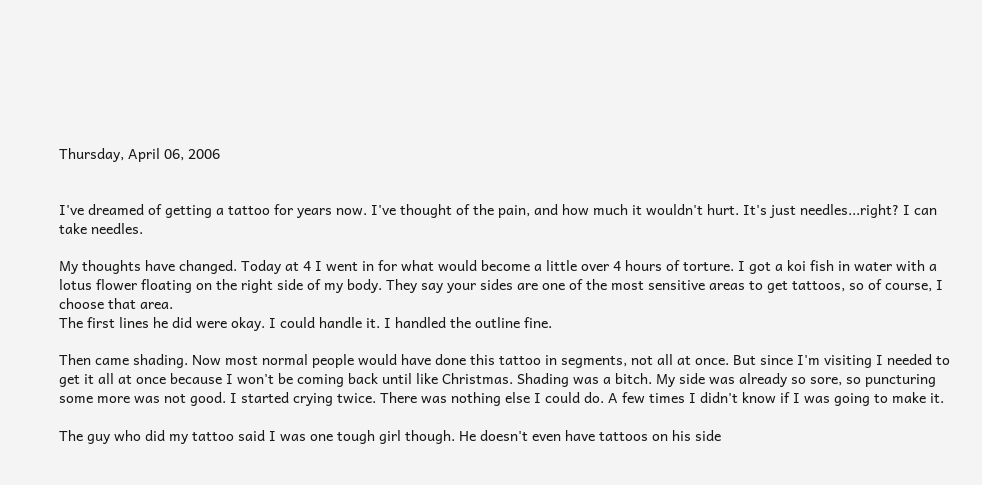Thursday, April 06, 2006


I've dreamed of getting a tattoo for years now. I've thought of the pain, and how much it wouldn't hurt. It's just needles...right? I can take needles.

My thoughts have changed. Today at 4 I went in for what would become a little over 4 hours of torture. I got a koi fish in water with a lotus flower floating on the right side of my body. They say your sides are one of the most sensitive areas to get tattoos, so of course, I choose that area.
The first lines he did were okay. I could handle it. I handled the outline fine.

Then came shading. Now most normal people would have done this tattoo in segments, not all at once. But since I'm visiting I needed to get it all at once because I won't be coming back until like Christmas. Shading was a bitch. My side was already so sore, so puncturing some more was not good. I started crying twice. There was nothing else I could do. A few times I didn't know if I was going to make it.

The guy who did my tattoo said I was one tough girl though. He doesn't even have tattoos on his side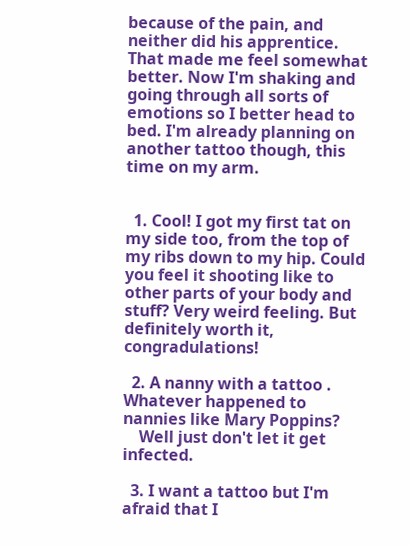because of the pain, and neither did his apprentice. That made me feel somewhat better. Now I'm shaking and going through all sorts of emotions so I better head to bed. I'm already planning on another tattoo though, this time on my arm.


  1. Cool! I got my first tat on my side too, from the top of my ribs down to my hip. Could you feel it shooting like to other parts of your body and stuff? Very weird feeling. But definitely worth it, congradulations!

  2. A nanny with a tattoo . Whatever happened to nannies like Mary Poppins?
    Well just don't let it get infected.

  3. I want a tattoo but I'm afraid that I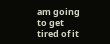am going to get tired of it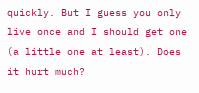quickly. But I guess you only live once and I should get one (a little one at least). Does it hurt much?